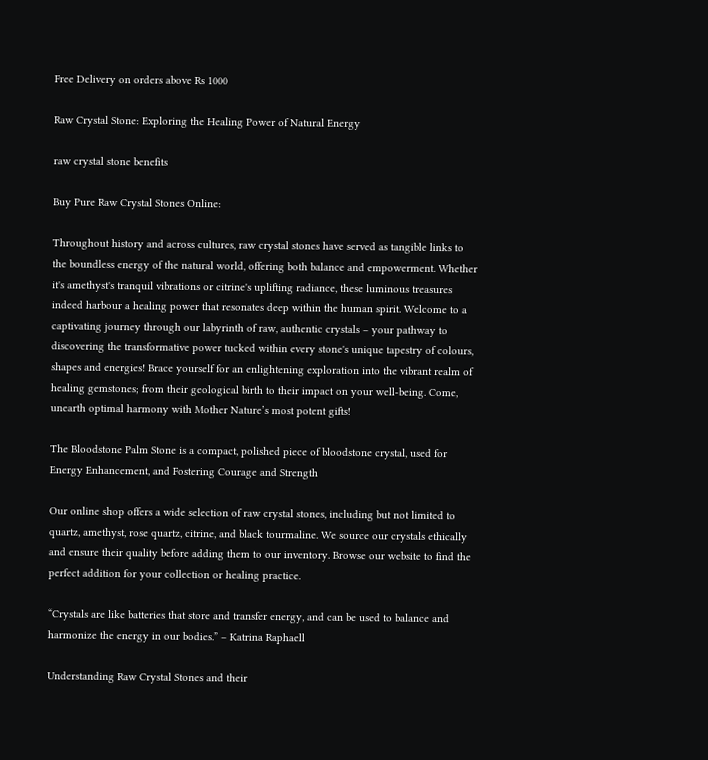Free Delivery on orders above Rs 1000

Raw Crystal Stone: Exploring the Healing Power of Natural Energy

raw crystal stone benefits

Buy Pure Raw Crystal Stones Online:

Throughout history and across cultures, raw crystal stones have served as tangible links to the boundless energy of the natural world, offering both balance and empowerment. Whether it's amethyst's tranquil vibrations or citrine's uplifting radiance, these luminous treasures indeed harbour a healing power that resonates deep within the human spirit. Welcome to a captivating journey through our labyrinth of raw, authentic crystals – your pathway to discovering the transformative power tucked within every stone's unique tapestry of colours, shapes and energies! Brace yourself for an enlightening exploration into the vibrant realm of healing gemstones; from their geological birth to their impact on your well-being. Come, unearth optimal harmony with Mother Nature’s most potent gifts!

The Bloodstone Palm Stone is a compact, polished piece of bloodstone crystal, used for Energy Enhancement, and Fostering Courage and Strength

Our online shop offers a wide selection of raw crystal stones, including but not limited to quartz, amethyst, rose quartz, citrine, and black tourmaline. We source our crystals ethically and ensure their quality before adding them to our inventory. Browse our website to find the perfect addition for your collection or healing practice.

“Crystals are like batteries that store and transfer energy, and can be used to balance and harmonize the energy in our bodies.” – Katrina Raphaell

Understanding Raw Crystal Stones and their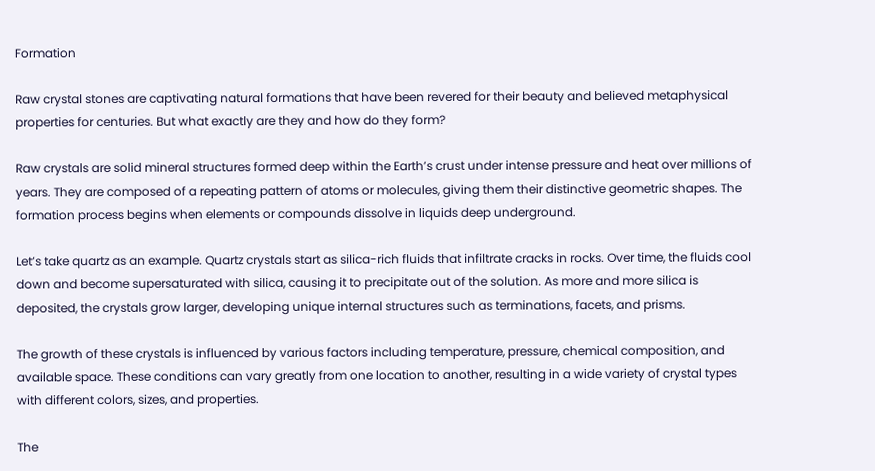Formation

Raw crystal stones are captivating natural formations that have been revered for their beauty and believed metaphysical properties for centuries. But what exactly are they and how do they form?

Raw crystals are solid mineral structures formed deep within the Earth’s crust under intense pressure and heat over millions of years. They are composed of a repeating pattern of atoms or molecules, giving them their distinctive geometric shapes. The formation process begins when elements or compounds dissolve in liquids deep underground.

Let’s take quartz as an example. Quartz crystals start as silica-rich fluids that infiltrate cracks in rocks. Over time, the fluids cool down and become supersaturated with silica, causing it to precipitate out of the solution. As more and more silica is deposited, the crystals grow larger, developing unique internal structures such as terminations, facets, and prisms.

The growth of these crystals is influenced by various factors including temperature, pressure, chemical composition, and available space. These conditions can vary greatly from one location to another, resulting in a wide variety of crystal types with different colors, sizes, and properties.

The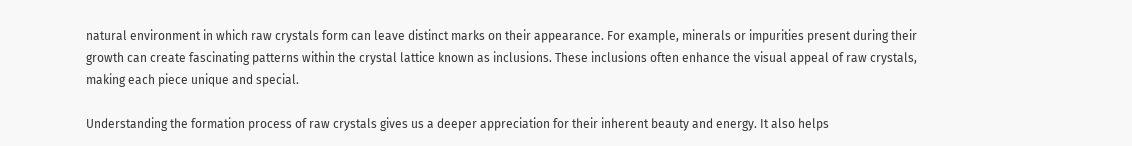natural environment in which raw crystals form can leave distinct marks on their appearance. For example, minerals or impurities present during their growth can create fascinating patterns within the crystal lattice known as inclusions. These inclusions often enhance the visual appeal of raw crystals, making each piece unique and special.

Understanding the formation process of raw crystals gives us a deeper appreciation for their inherent beauty and energy. It also helps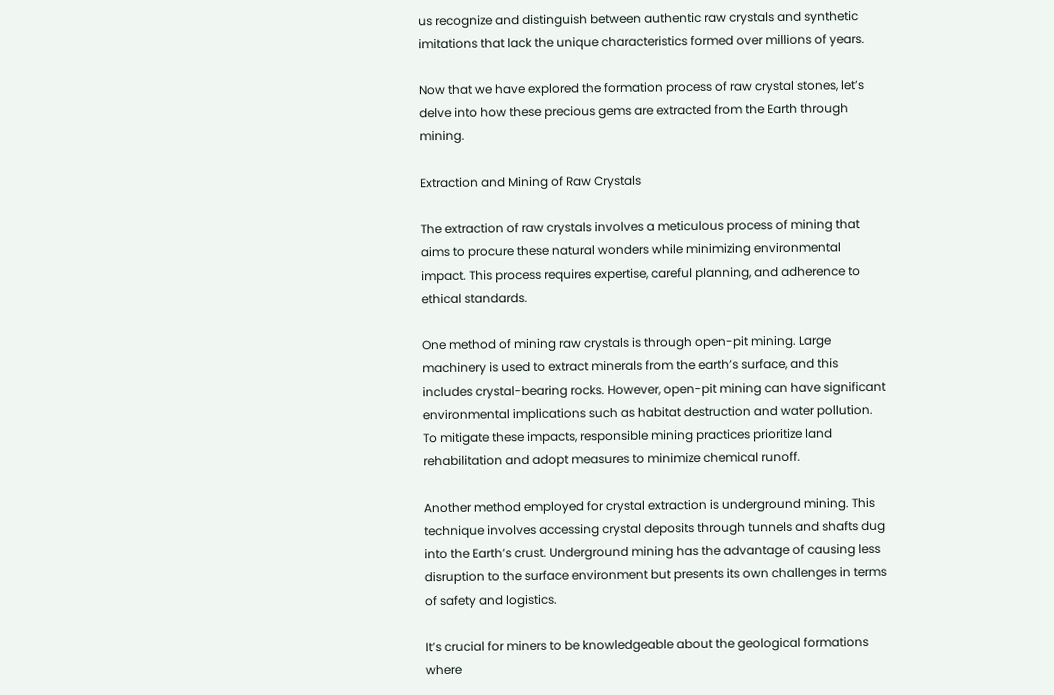us recognize and distinguish between authentic raw crystals and synthetic imitations that lack the unique characteristics formed over millions of years.

Now that we have explored the formation process of raw crystal stones, let’s delve into how these precious gems are extracted from the Earth through mining.

Extraction and Mining of Raw Crystals

The extraction of raw crystals involves a meticulous process of mining that aims to procure these natural wonders while minimizing environmental impact. This process requires expertise, careful planning, and adherence to ethical standards.

One method of mining raw crystals is through open-pit mining. Large machinery is used to extract minerals from the earth’s surface, and this includes crystal-bearing rocks. However, open-pit mining can have significant environmental implications such as habitat destruction and water pollution. To mitigate these impacts, responsible mining practices prioritize land rehabilitation and adopt measures to minimize chemical runoff.

Another method employed for crystal extraction is underground mining. This technique involves accessing crystal deposits through tunnels and shafts dug into the Earth’s crust. Underground mining has the advantage of causing less disruption to the surface environment but presents its own challenges in terms of safety and logistics.

It’s crucial for miners to be knowledgeable about the geological formations where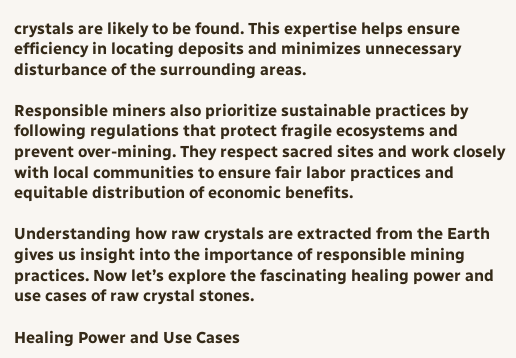crystals are likely to be found. This expertise helps ensure efficiency in locating deposits and minimizes unnecessary disturbance of the surrounding areas.

Responsible miners also prioritize sustainable practices by following regulations that protect fragile ecosystems and prevent over-mining. They respect sacred sites and work closely with local communities to ensure fair labor practices and equitable distribution of economic benefits.

Understanding how raw crystals are extracted from the Earth gives us insight into the importance of responsible mining practices. Now let’s explore the fascinating healing power and use cases of raw crystal stones.

Healing Power and Use Cases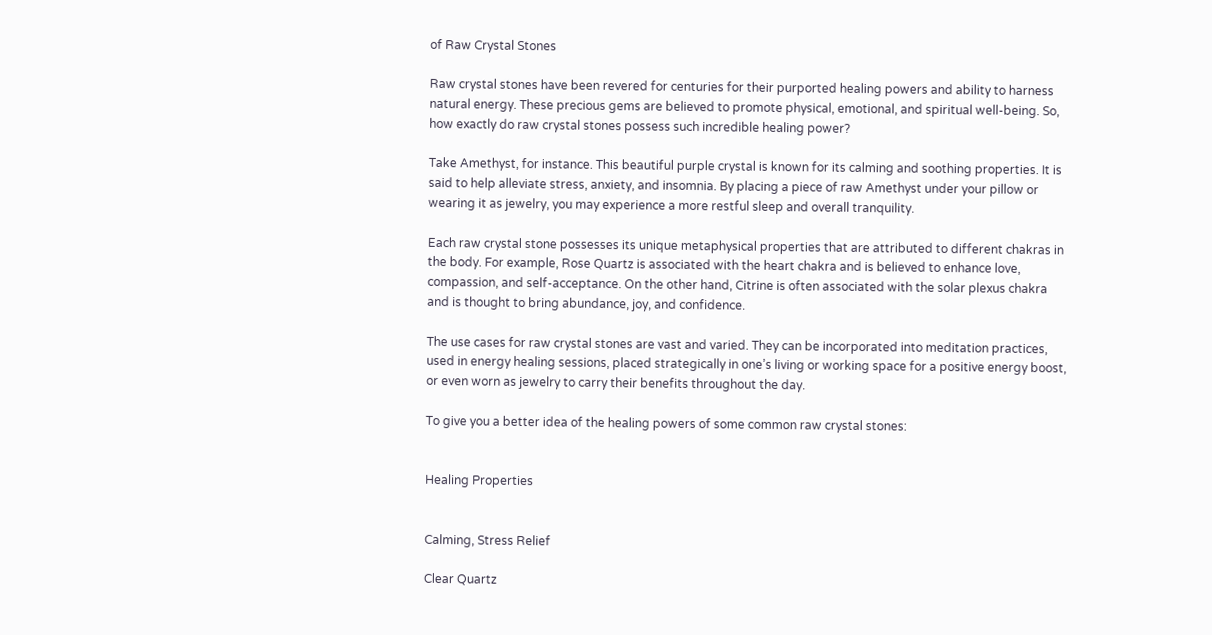of Raw Crystal Stones

Raw crystal stones have been revered for centuries for their purported healing powers and ability to harness natural energy. These precious gems are believed to promote physical, emotional, and spiritual well-being. So, how exactly do raw crystal stones possess such incredible healing power?

Take Amethyst, for instance. This beautiful purple crystal is known for its calming and soothing properties. It is said to help alleviate stress, anxiety, and insomnia. By placing a piece of raw Amethyst under your pillow or wearing it as jewelry, you may experience a more restful sleep and overall tranquility.

Each raw crystal stone possesses its unique metaphysical properties that are attributed to different chakras in the body. For example, Rose Quartz is associated with the heart chakra and is believed to enhance love, compassion, and self-acceptance. On the other hand, Citrine is often associated with the solar plexus chakra and is thought to bring abundance, joy, and confidence.

The use cases for raw crystal stones are vast and varied. They can be incorporated into meditation practices, used in energy healing sessions, placed strategically in one’s living or working space for a positive energy boost, or even worn as jewelry to carry their benefits throughout the day.

To give you a better idea of the healing powers of some common raw crystal stones:


Healing Properties


Calming, Stress Relief

Clear Quartz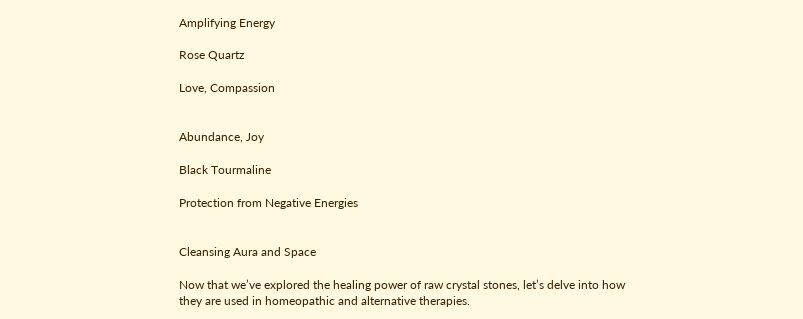Amplifying Energy

Rose Quartz

Love, Compassion


Abundance, Joy

Black Tourmaline

Protection from Negative Energies


Cleansing Aura and Space

Now that we’ve explored the healing power of raw crystal stones, let’s delve into how they are used in homeopathic and alternative therapies.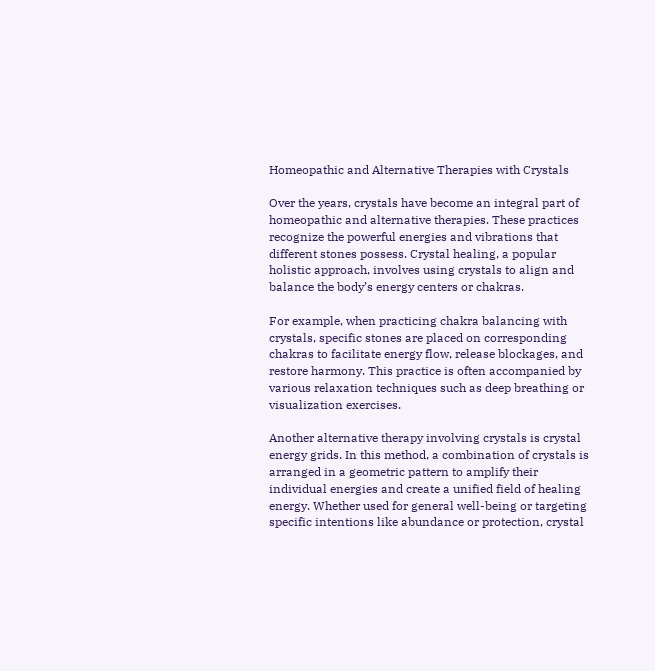Homeopathic and Alternative Therapies with Crystals

Over the years, crystals have become an integral part of homeopathic and alternative therapies. These practices recognize the powerful energies and vibrations that different stones possess. Crystal healing, a popular holistic approach, involves using crystals to align and balance the body’s energy centers or chakras.

For example, when practicing chakra balancing with crystals, specific stones are placed on corresponding chakras to facilitate energy flow, release blockages, and restore harmony. This practice is often accompanied by various relaxation techniques such as deep breathing or visualization exercises.

Another alternative therapy involving crystals is crystal energy grids. In this method, a combination of crystals is arranged in a geometric pattern to amplify their individual energies and create a unified field of healing energy. Whether used for general well-being or targeting specific intentions like abundance or protection, crystal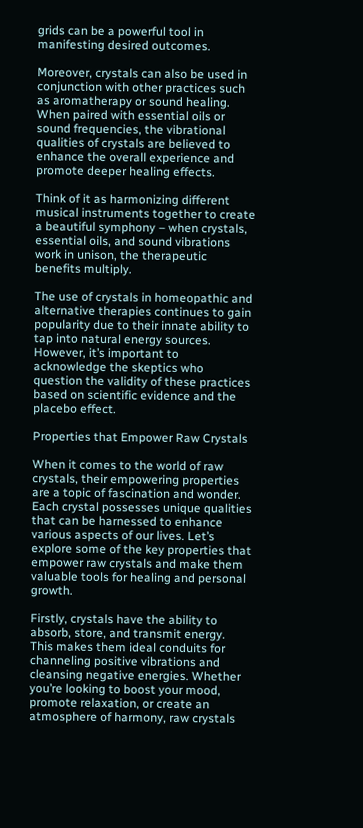grids can be a powerful tool in manifesting desired outcomes.

Moreover, crystals can also be used in conjunction with other practices such as aromatherapy or sound healing. When paired with essential oils or sound frequencies, the vibrational qualities of crystals are believed to enhance the overall experience and promote deeper healing effects.

Think of it as harmonizing different musical instruments together to create a beautiful symphony – when crystals, essential oils, and sound vibrations work in unison, the therapeutic benefits multiply.

The use of crystals in homeopathic and alternative therapies continues to gain popularity due to their innate ability to tap into natural energy sources. However, it’s important to acknowledge the skeptics who question the validity of these practices based on scientific evidence and the placebo effect.

Properties that Empower Raw Crystals

When it comes to the world of raw crystals, their empowering properties are a topic of fascination and wonder. Each crystal possesses unique qualities that can be harnessed to enhance various aspects of our lives. Let’s explore some of the key properties that empower raw crystals and make them valuable tools for healing and personal growth.

Firstly, crystals have the ability to absorb, store, and transmit energy. This makes them ideal conduits for channeling positive vibrations and cleansing negative energies. Whether you’re looking to boost your mood, promote relaxation, or create an atmosphere of harmony, raw crystals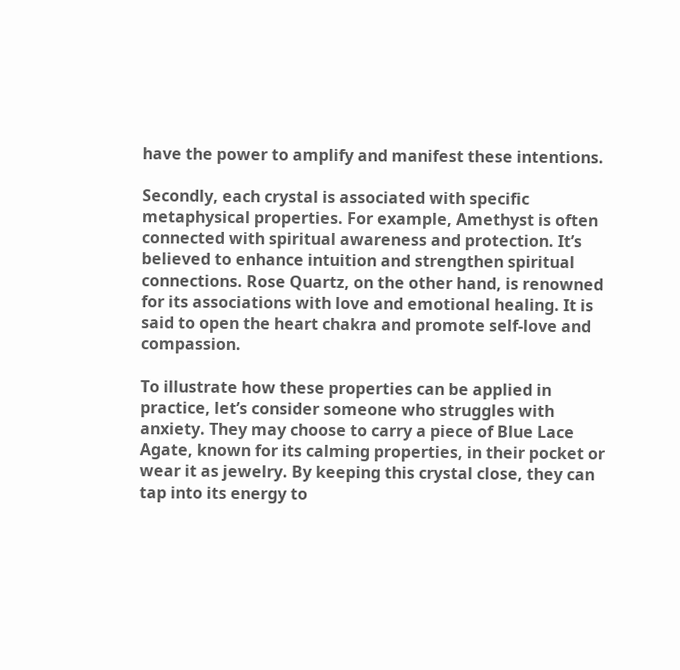have the power to amplify and manifest these intentions.

Secondly, each crystal is associated with specific metaphysical properties. For example, Amethyst is often connected with spiritual awareness and protection. It’s believed to enhance intuition and strengthen spiritual connections. Rose Quartz, on the other hand, is renowned for its associations with love and emotional healing. It is said to open the heart chakra and promote self-love and compassion.

To illustrate how these properties can be applied in practice, let’s consider someone who struggles with anxiety. They may choose to carry a piece of Blue Lace Agate, known for its calming properties, in their pocket or wear it as jewelry. By keeping this crystal close, they can tap into its energy to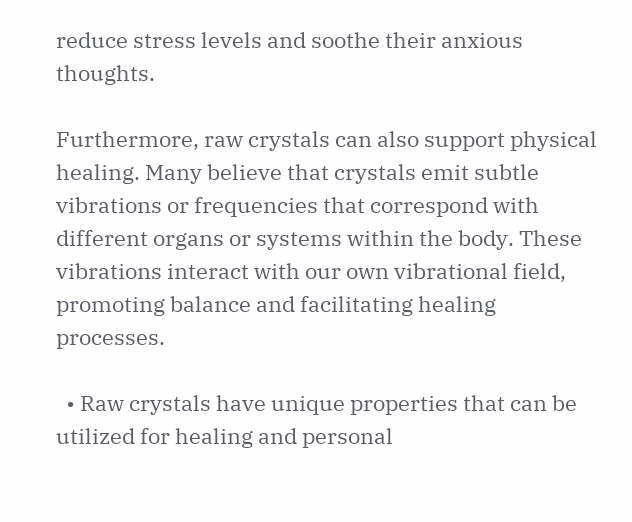reduce stress levels and soothe their anxious thoughts.

Furthermore, raw crystals can also support physical healing. Many believe that crystals emit subtle vibrations or frequencies that correspond with different organs or systems within the body. These vibrations interact with our own vibrational field, promoting balance and facilitating healing processes.

  • Raw crystals have unique properties that can be utilized for healing and personal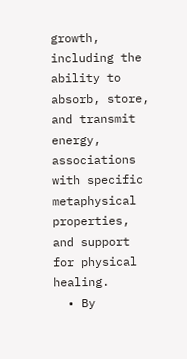growth, including the ability to absorb, store, and transmit energy, associations with specific metaphysical properties, and support for physical healing.
  • By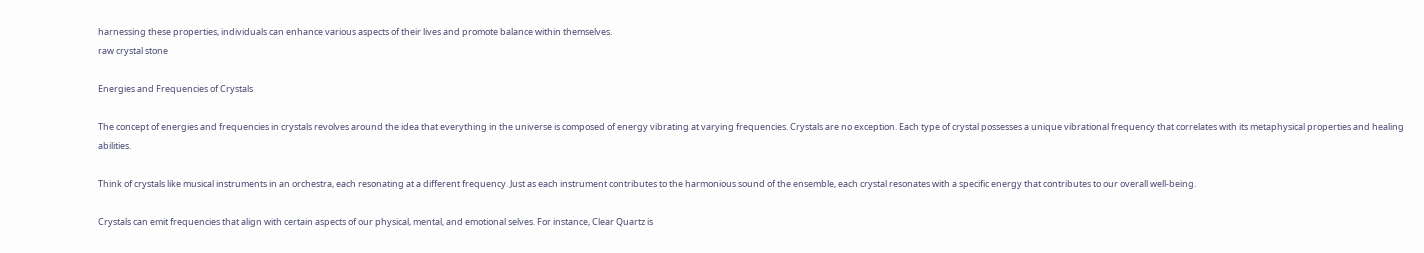harnessing these properties, individuals can enhance various aspects of their lives and promote balance within themselves.
raw crystal stone

Energies and Frequencies of Crystals

The concept of energies and frequencies in crystals revolves around the idea that everything in the universe is composed of energy vibrating at varying frequencies. Crystals are no exception. Each type of crystal possesses a unique vibrational frequency that correlates with its metaphysical properties and healing abilities.

Think of crystals like musical instruments in an orchestra, each resonating at a different frequency. Just as each instrument contributes to the harmonious sound of the ensemble, each crystal resonates with a specific energy that contributes to our overall well-being.

Crystals can emit frequencies that align with certain aspects of our physical, mental, and emotional selves. For instance, Clear Quartz is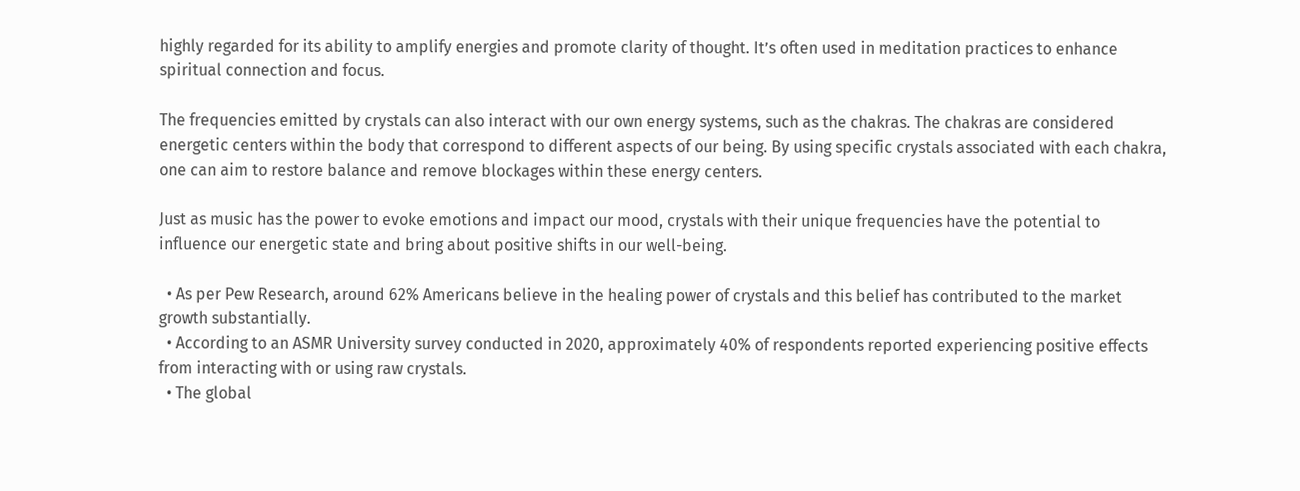highly regarded for its ability to amplify energies and promote clarity of thought. It’s often used in meditation practices to enhance spiritual connection and focus.

The frequencies emitted by crystals can also interact with our own energy systems, such as the chakras. The chakras are considered energetic centers within the body that correspond to different aspects of our being. By using specific crystals associated with each chakra, one can aim to restore balance and remove blockages within these energy centers.

Just as music has the power to evoke emotions and impact our mood, crystals with their unique frequencies have the potential to influence our energetic state and bring about positive shifts in our well-being.

  • As per Pew Research, around 62% Americans believe in the healing power of crystals and this belief has contributed to the market growth substantially.
  • According to an ASMR University survey conducted in 2020, approximately 40% of respondents reported experiencing positive effects from interacting with or using raw crystals.
  • The global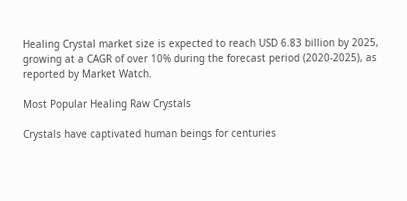Healing Crystal market size is expected to reach USD 6.83 billion by 2025, growing at a CAGR of over 10% during the forecast period (2020-2025), as reported by Market Watch.

Most Popular Healing Raw Crystals

Crystals have captivated human beings for centuries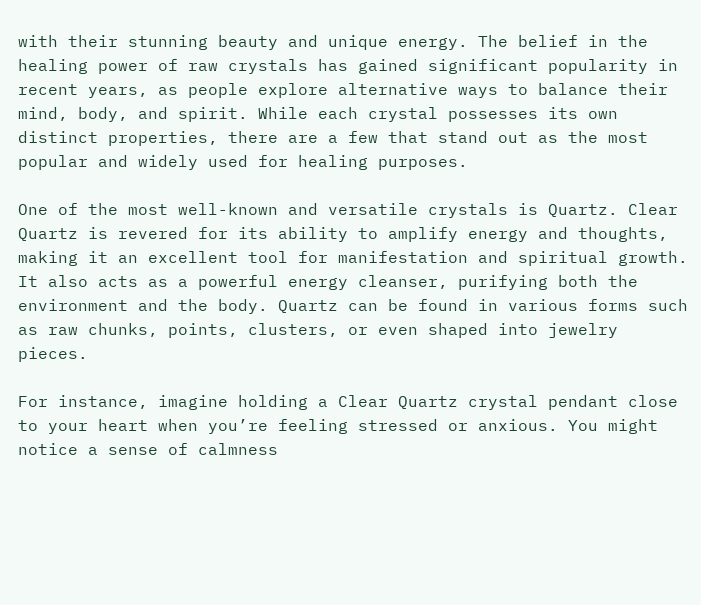with their stunning beauty and unique energy. The belief in the healing power of raw crystals has gained significant popularity in recent years, as people explore alternative ways to balance their mind, body, and spirit. While each crystal possesses its own distinct properties, there are a few that stand out as the most popular and widely used for healing purposes.

One of the most well-known and versatile crystals is Quartz. Clear Quartz is revered for its ability to amplify energy and thoughts, making it an excellent tool for manifestation and spiritual growth. It also acts as a powerful energy cleanser, purifying both the environment and the body. Quartz can be found in various forms such as raw chunks, points, clusters, or even shaped into jewelry pieces.

For instance, imagine holding a Clear Quartz crystal pendant close to your heart when you’re feeling stressed or anxious. You might notice a sense of calmness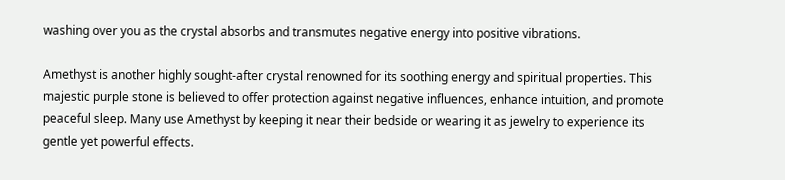washing over you as the crystal absorbs and transmutes negative energy into positive vibrations.

Amethyst is another highly sought-after crystal renowned for its soothing energy and spiritual properties. This majestic purple stone is believed to offer protection against negative influences, enhance intuition, and promote peaceful sleep. Many use Amethyst by keeping it near their bedside or wearing it as jewelry to experience its gentle yet powerful effects.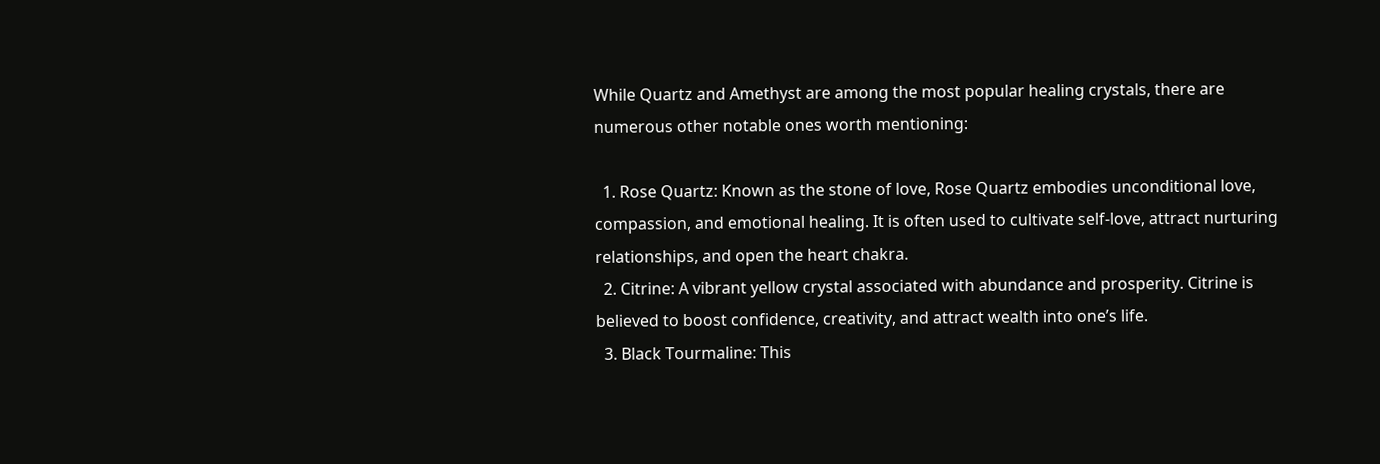While Quartz and Amethyst are among the most popular healing crystals, there are numerous other notable ones worth mentioning:

  1. Rose Quartz: Known as the stone of love, Rose Quartz embodies unconditional love, compassion, and emotional healing. It is often used to cultivate self-love, attract nurturing relationships, and open the heart chakra.
  2. Citrine: A vibrant yellow crystal associated with abundance and prosperity. Citrine is believed to boost confidence, creativity, and attract wealth into one’s life.
  3. Black Tourmaline: This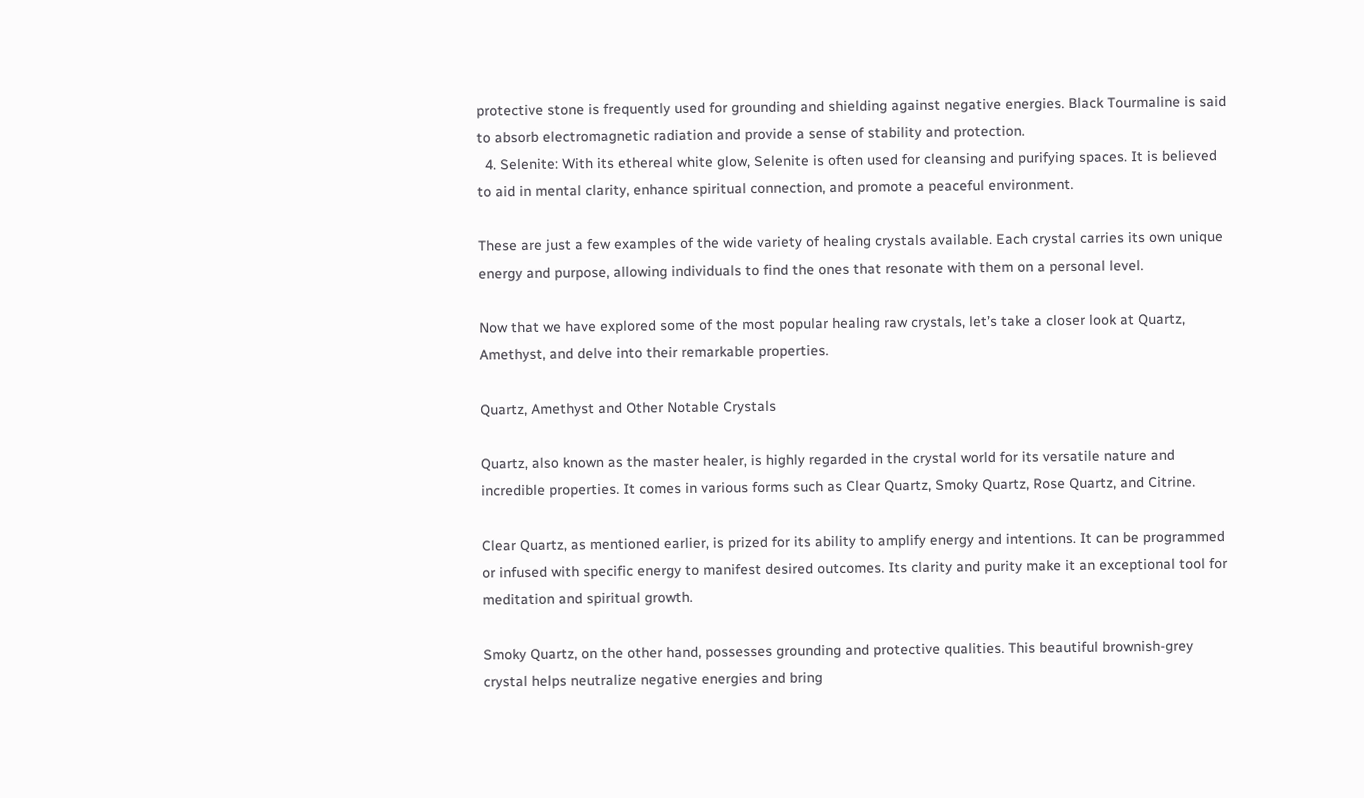protective stone is frequently used for grounding and shielding against negative energies. Black Tourmaline is said to absorb electromagnetic radiation and provide a sense of stability and protection.
  4. Selenite: With its ethereal white glow, Selenite is often used for cleansing and purifying spaces. It is believed to aid in mental clarity, enhance spiritual connection, and promote a peaceful environment.

These are just a few examples of the wide variety of healing crystals available. Each crystal carries its own unique energy and purpose, allowing individuals to find the ones that resonate with them on a personal level.

Now that we have explored some of the most popular healing raw crystals, let’s take a closer look at Quartz, Amethyst, and delve into their remarkable properties.

Quartz, Amethyst and Other Notable Crystals

Quartz, also known as the master healer, is highly regarded in the crystal world for its versatile nature and incredible properties. It comes in various forms such as Clear Quartz, Smoky Quartz, Rose Quartz, and Citrine.

Clear Quartz, as mentioned earlier, is prized for its ability to amplify energy and intentions. It can be programmed or infused with specific energy to manifest desired outcomes. Its clarity and purity make it an exceptional tool for meditation and spiritual growth.

Smoky Quartz, on the other hand, possesses grounding and protective qualities. This beautiful brownish-grey crystal helps neutralize negative energies and bring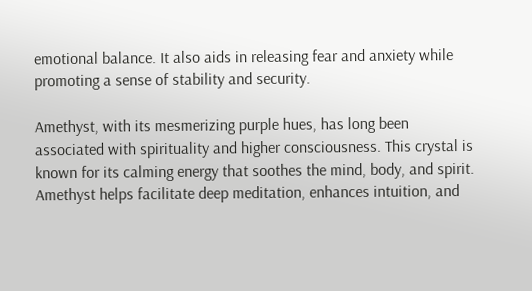emotional balance. It also aids in releasing fear and anxiety while promoting a sense of stability and security.

Amethyst, with its mesmerizing purple hues, has long been associated with spirituality and higher consciousness. This crystal is known for its calming energy that soothes the mind, body, and spirit. Amethyst helps facilitate deep meditation, enhances intuition, and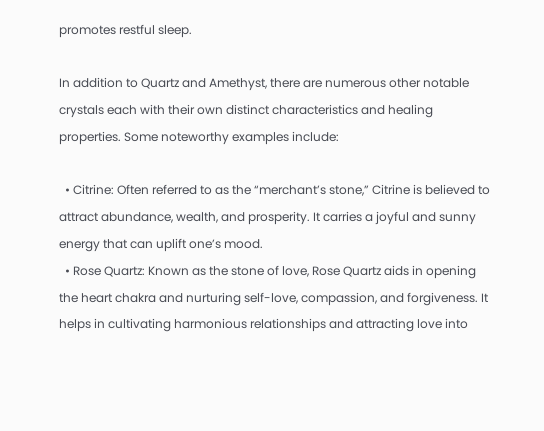promotes restful sleep.

In addition to Quartz and Amethyst, there are numerous other notable crystals each with their own distinct characteristics and healing properties. Some noteworthy examples include:

  • Citrine: Often referred to as the “merchant’s stone,” Citrine is believed to attract abundance, wealth, and prosperity. It carries a joyful and sunny energy that can uplift one’s mood.
  • Rose Quartz: Known as the stone of love, Rose Quartz aids in opening the heart chakra and nurturing self-love, compassion, and forgiveness. It helps in cultivating harmonious relationships and attracting love into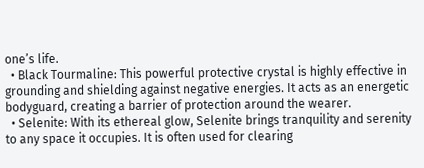one’s life.
  • Black Tourmaline: This powerful protective crystal is highly effective in grounding and shielding against negative energies. It acts as an energetic bodyguard, creating a barrier of protection around the wearer.
  • Selenite: With its ethereal glow, Selenite brings tranquility and serenity to any space it occupies. It is often used for clearing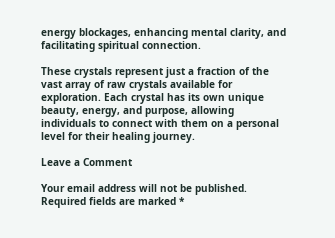energy blockages, enhancing mental clarity, and facilitating spiritual connection.

These crystals represent just a fraction of the vast array of raw crystals available for exploration. Each crystal has its own unique beauty, energy, and purpose, allowing individuals to connect with them on a personal level for their healing journey.

Leave a Comment

Your email address will not be published. Required fields are marked *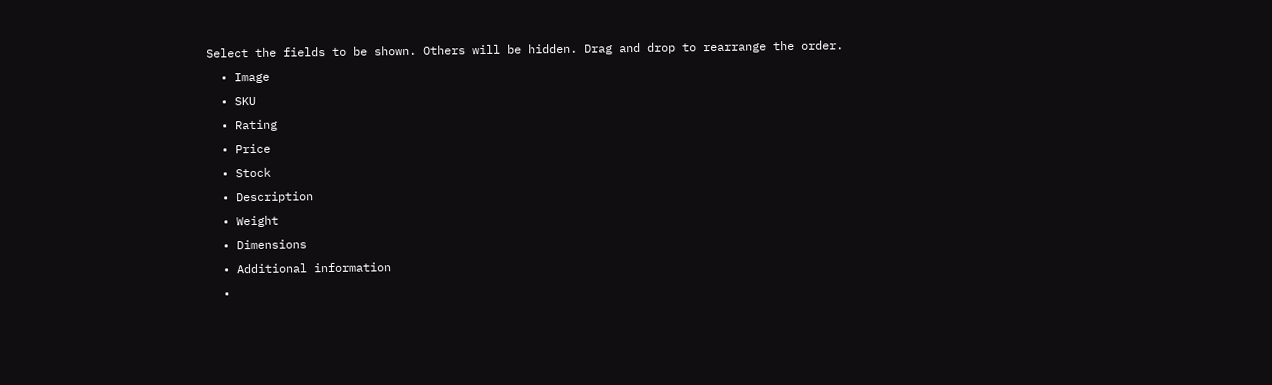Select the fields to be shown. Others will be hidden. Drag and drop to rearrange the order.
  • Image
  • SKU
  • Rating
  • Price
  • Stock
  • Description
  • Weight
  • Dimensions
  • Additional information
  •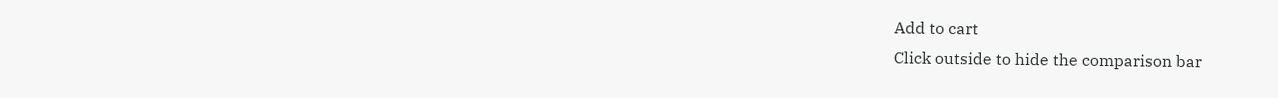Add to cart
Click outside to hide the comparison bar